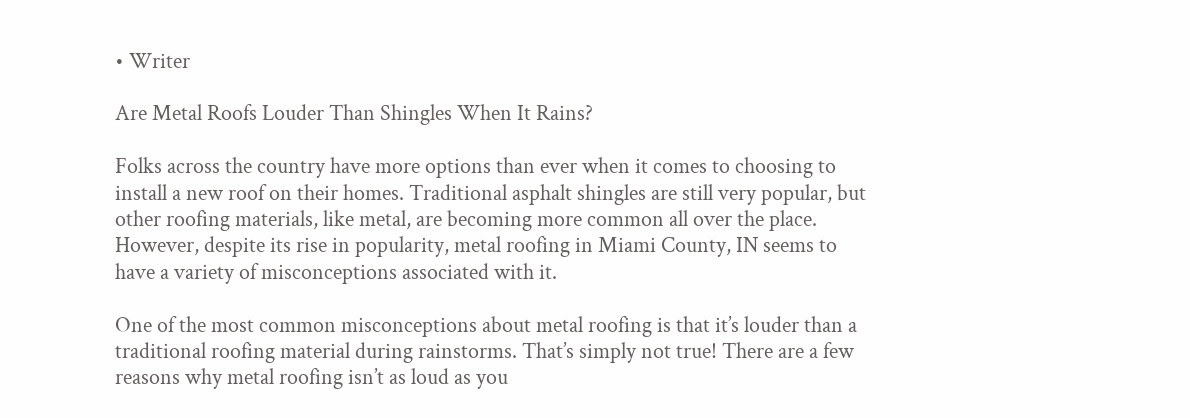• Writer

Are Metal Roofs Louder Than Shingles When It Rains?

Folks across the country have more options than ever when it comes to choosing to install a new roof on their homes. Traditional asphalt shingles are still very popular, but other roofing materials, like metal, are becoming more common all over the place. However, despite its rise in popularity, metal roofing in Miami County, IN seems to have a variety of misconceptions associated with it.

One of the most common misconceptions about metal roofing is that it’s louder than a traditional roofing material during rainstorms. That’s simply not true! There are a few reasons why metal roofing isn’t as loud as you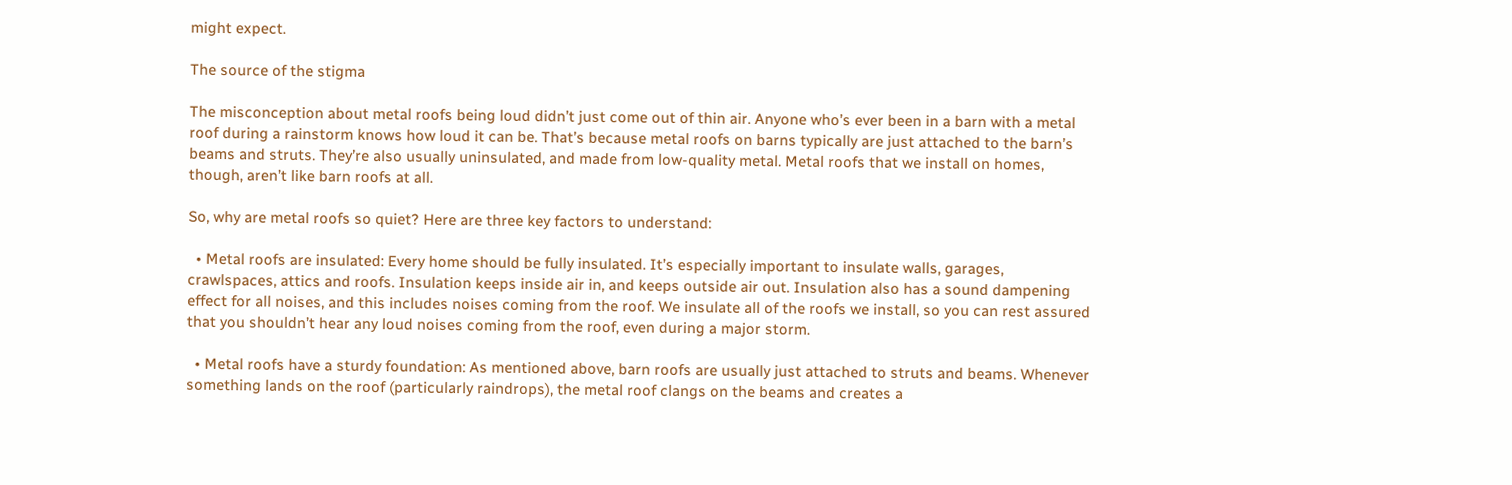might expect.

The source of the stigma

The misconception about metal roofs being loud didn’t just come out of thin air. Anyone who’s ever been in a barn with a metal roof during a rainstorm knows how loud it can be. That’s because metal roofs on barns typically are just attached to the barn’s beams and struts. They’re also usually uninsulated, and made from low-quality metal. Metal roofs that we install on homes, though, aren’t like barn roofs at all.

So, why are metal roofs so quiet? Here are three key factors to understand:

  • Metal roofs are insulated: Every home should be fully insulated. It’s especially important to insulate walls, garages, crawlspaces, attics and roofs. Insulation keeps inside air in, and keeps outside air out. Insulation also has a sound dampening effect for all noises, and this includes noises coming from the roof. We insulate all of the roofs we install, so you can rest assured that you shouldn’t hear any loud noises coming from the roof, even during a major storm.

  • Metal roofs have a sturdy foundation: As mentioned above, barn roofs are usually just attached to struts and beams. Whenever something lands on the roof (particularly raindrops), the metal roof clangs on the beams and creates a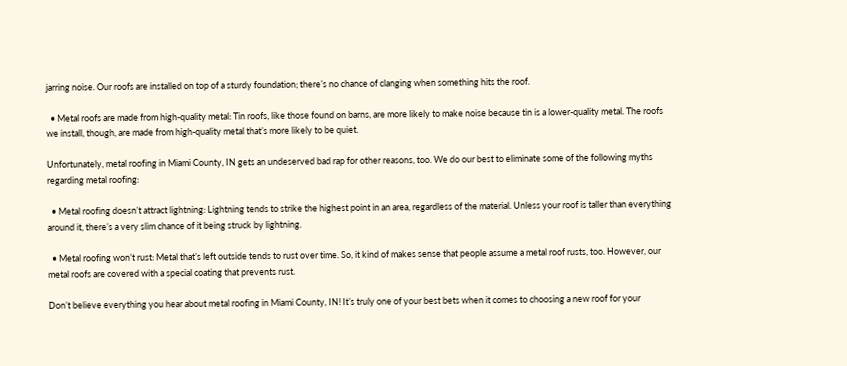jarring noise. Our roofs are installed on top of a sturdy foundation; there’s no chance of clanging when something hits the roof.

  • Metal roofs are made from high-quality metal: Tin roofs, like those found on barns, are more likely to make noise because tin is a lower-quality metal. The roofs we install, though, are made from high-quality metal that’s more likely to be quiet.

Unfortunately, metal roofing in Miami County, IN gets an undeserved bad rap for other reasons, too. We do our best to eliminate some of the following myths regarding metal roofing:

  • Metal roofing doesn’t attract lightning: Lightning tends to strike the highest point in an area, regardless of the material. Unless your roof is taller than everything around it, there’s a very slim chance of it being struck by lightning.

  • Metal roofing won’t rust: Metal that’s left outside tends to rust over time. So, it kind of makes sense that people assume a metal roof rusts, too. However, our metal roofs are covered with a special coating that prevents rust.

Don’t believe everything you hear about metal roofing in Miami County, IN! It’s truly one of your best bets when it comes to choosing a new roof for your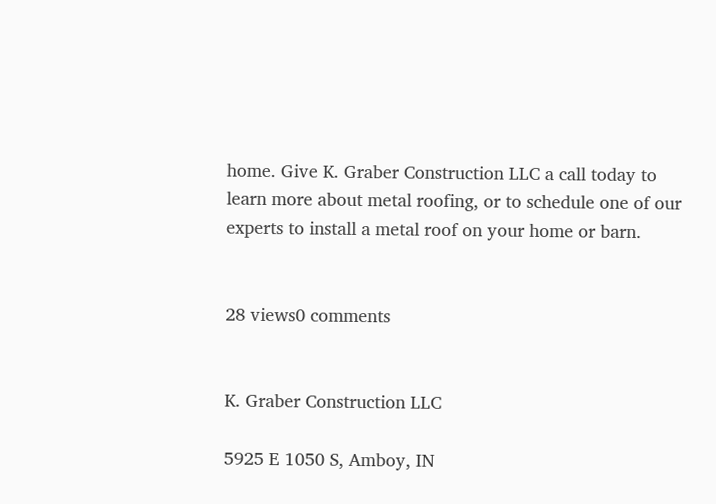home. Give K. Graber Construction LLC a call today to learn more about metal roofing, or to schedule one of our experts to install a metal roof on your home or barn.


28 views0 comments


K. Graber Construction LLC

5925 E 1050 S, Amboy, IN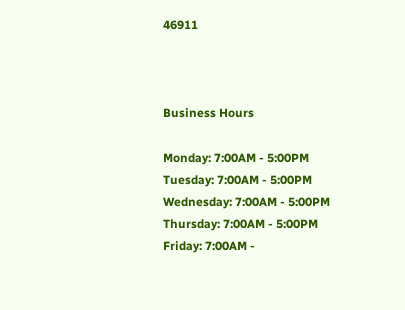46911



Business Hours

Monday: 7:00AM - 5:00PM
Tuesday: 7:00AM - 5:00PM
Wednesday: 7:00AM - 5:00PM
Thursday: 7:00AM - 5:00PM
Friday: 7:00AM -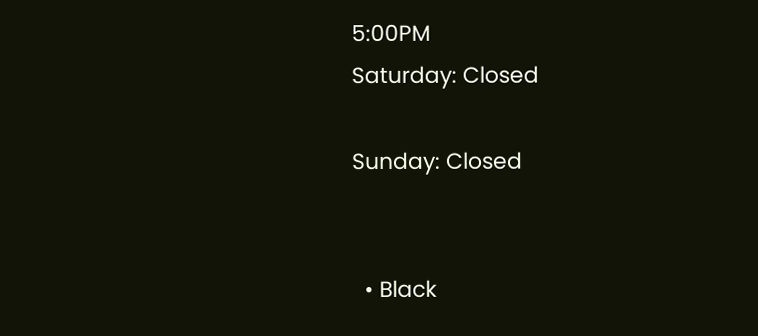5:00PM
Saturday: Closed

Sunday: Closed


  • Black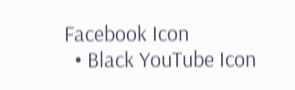Facebook Icon
  • Black YouTube Icon